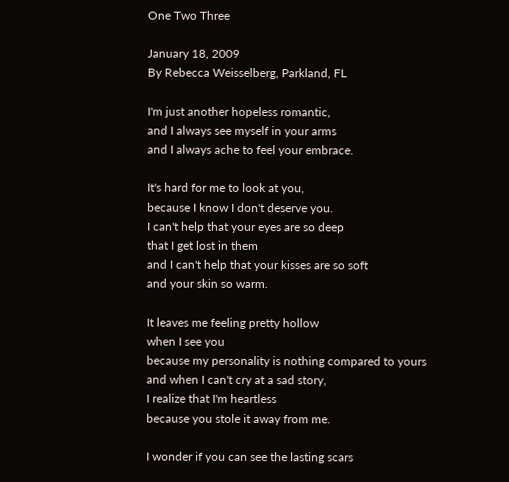One Two Three

January 18, 2009
By Rebecca Weisselberg, Parkland, FL

I'm just another hopeless romantic,
and I always see myself in your arms
and I always ache to feel your embrace.

It's hard for me to look at you,
because I know I don't deserve you.
I can't help that your eyes are so deep
that I get lost in them
and I can't help that your kisses are so soft
and your skin so warm.

It leaves me feeling pretty hollow
when I see you
because my personality is nothing compared to yours
and when I can't cry at a sad story,
I realize that I'm heartless
because you stole it away from me.

I wonder if you can see the lasting scars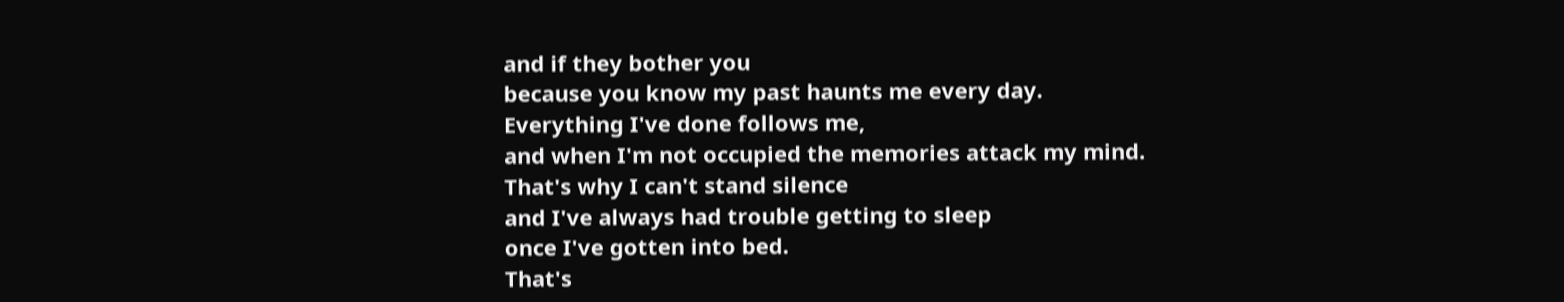and if they bother you
because you know my past haunts me every day.
Everything I've done follows me,
and when I'm not occupied the memories attack my mind.
That's why I can't stand silence
and I've always had trouble getting to sleep
once I've gotten into bed.
That's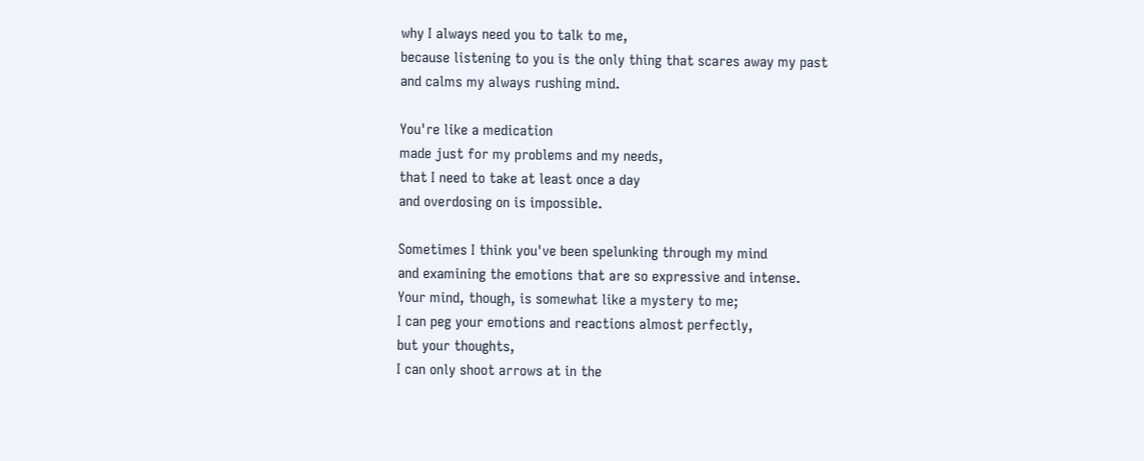why I always need you to talk to me,
because listening to you is the only thing that scares away my past
and calms my always rushing mind.

You're like a medication
made just for my problems and my needs,
that I need to take at least once a day
and overdosing on is impossible.

Sometimes I think you've been spelunking through my mind
and examining the emotions that are so expressive and intense.
Your mind, though, is somewhat like a mystery to me;
I can peg your emotions and reactions almost perfectly,
but your thoughts,
I can only shoot arrows at in the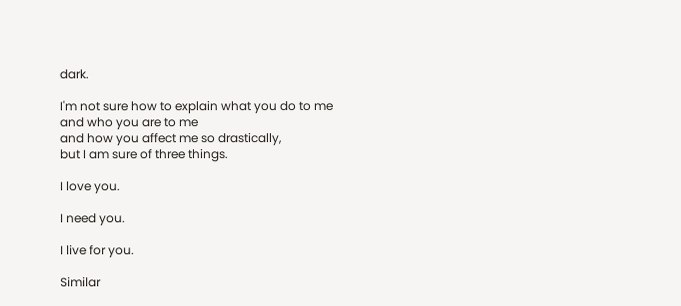dark.

I'm not sure how to explain what you do to me
and who you are to me
and how you affect me so drastically,
but I am sure of three things.

I love you.

I need you.

I live for you.

Similar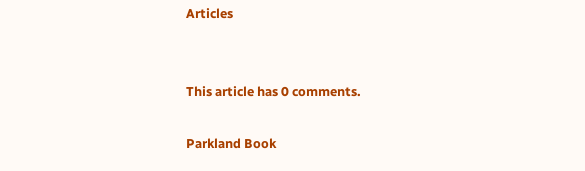Articles


This article has 0 comments.

Parkland Book